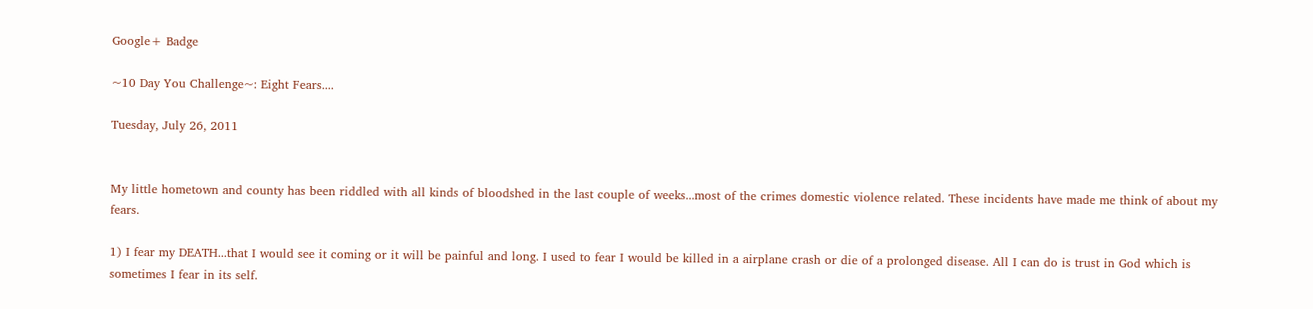Google+ Badge

~10 Day You Challenge~: Eight Fears....

Tuesday, July 26, 2011


My little hometown and county has been riddled with all kinds of bloodshed in the last couple of weeks...most of the crimes domestic violence related. These incidents have made me think of about my fears.

1) I fear my DEATH...that I would see it coming or it will be painful and long. I used to fear I would be killed in a airplane crash or die of a prolonged disease. All I can do is trust in God which is sometimes I fear in its self.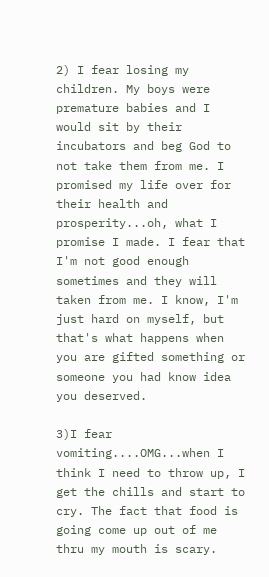2) I fear losing my children. My boys were premature babies and I would sit by their incubators and beg God to not take them from me. I promised my life over for their health and prosperity...oh, what I promise I made. I fear that I'm not good enough sometimes and they will taken from me. I know, I'm just hard on myself, but that's what happens when you are gifted something or someone you had know idea you deserved.

3)I fear vomiting....OMG...when I think I need to throw up, I get the chills and start to cry. The fact that food is going come up out of me thru my mouth is scary.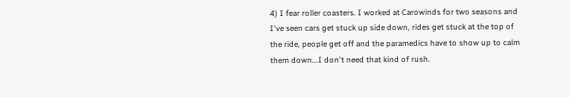4) I fear roller coasters. I worked at Carowinds for two seasons and I've seen cars get stuck up side down, rides get stuck at the top of the ride, people get off and the paramedics have to show up to calm them down...I don't need that kind of rush.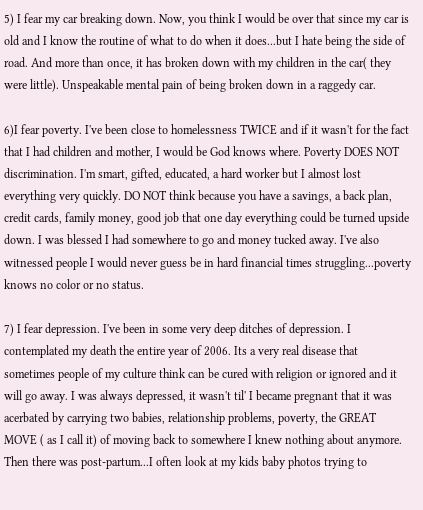5) I fear my car breaking down. Now, you think I would be over that since my car is old and I know the routine of what to do when it does...but I hate being the side of road. And more than once, it has broken down with my children in the car( they were little). Unspeakable mental pain of being broken down in a raggedy car.

6)I fear poverty. I've been close to homelessness TWICE and if it wasn't for the fact that I had children and mother, I would be God knows where. Poverty DOES NOT discrimination. I'm smart, gifted, educated, a hard worker but I almost lost everything very quickly. DO NOT think because you have a savings, a back plan, credit cards, family money, good job that one day everything could be turned upside down. I was blessed I had somewhere to go and money tucked away. I've also witnessed people I would never guess be in hard financial times struggling...poverty knows no color or no status.

7) I fear depression. I've been in some very deep ditches of depression. I contemplated my death the entire year of 2006. Its a very real disease that sometimes people of my culture think can be cured with religion or ignored and it will go away. I was always depressed, it wasn't til' I became pregnant that it was acerbated by carrying two babies, relationship problems, poverty, the GREAT MOVE ( as I call it) of moving back to somewhere I knew nothing about anymore. Then there was post-partum...I often look at my kids baby photos trying to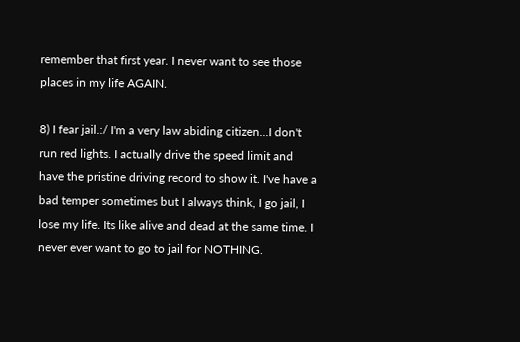remember that first year. I never want to see those places in my life AGAIN.

8) I fear jail.:/ I'm a very law abiding citizen...I don't run red lights. I actually drive the speed limit and have the pristine driving record to show it. I've have a bad temper sometimes but I always think, I go jail, I lose my life. Its like alive and dead at the same time. I never ever want to go to jail for NOTHING.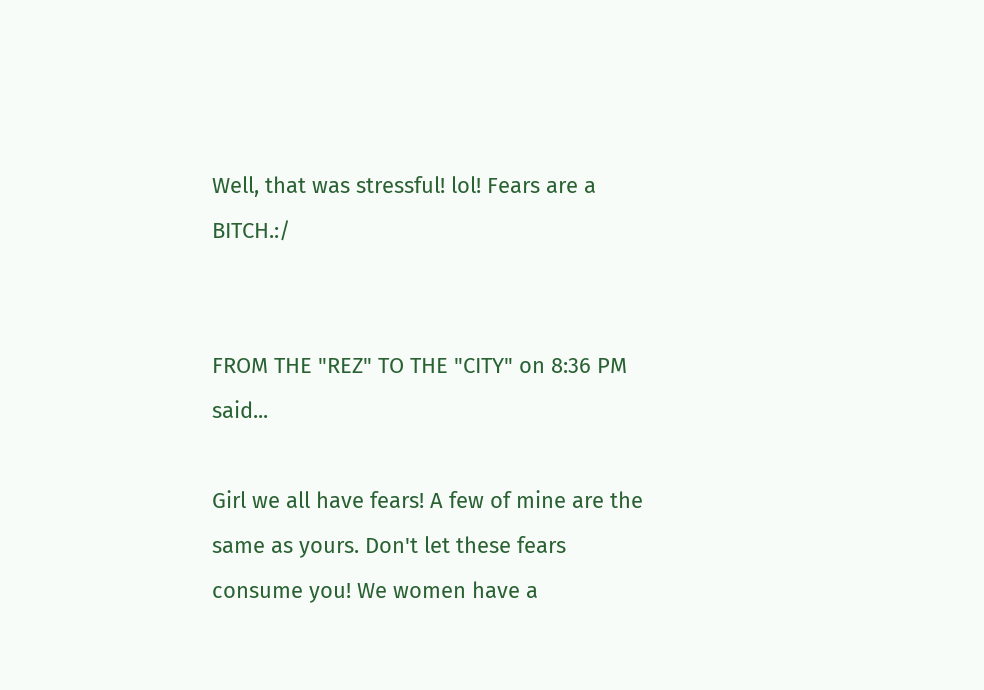Well, that was stressful! lol! Fears are a BITCH.:/


FROM THE "REZ" TO THE "CITY" on 8:36 PM said...

Girl we all have fears! A few of mine are the same as yours. Don't let these fears consume you! We women have a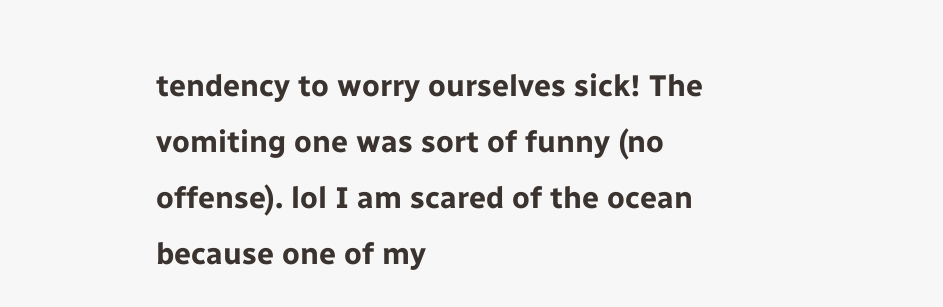tendency to worry ourselves sick! The vomiting one was sort of funny (no offense). lol I am scared of the ocean because one of my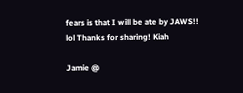fears is that I will be ate by JAWS!! lol Thanks for sharing! Kiah

Jamie @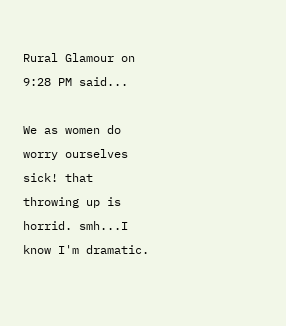Rural Glamour on 9:28 PM said...

We as women do worry ourselves sick! that throwing up is horrid. smh...I know I'm dramatic.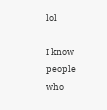lol

I know people who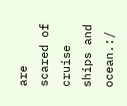are scared of cruise ships and ocean.:/